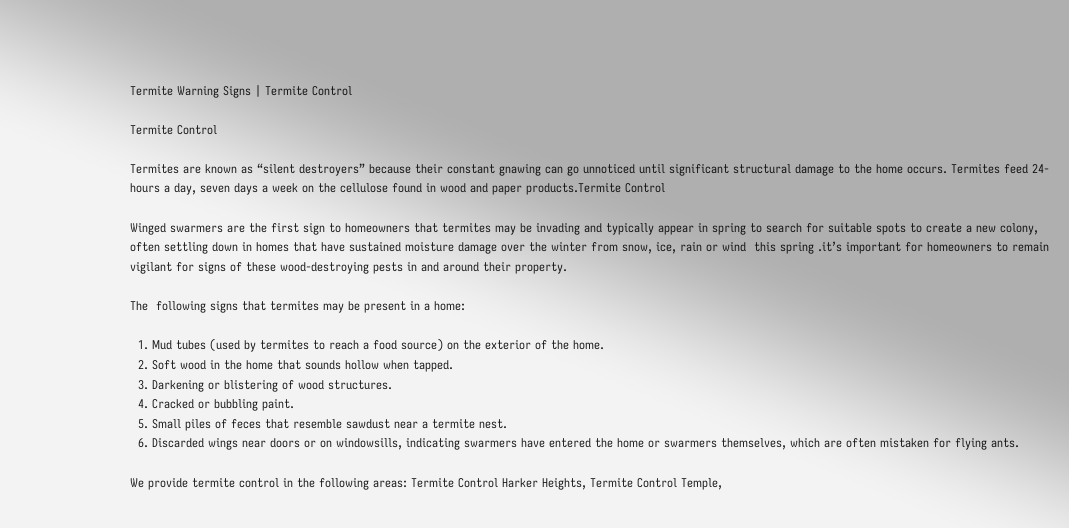Termite Warning Signs | Termite Control

Termite Control

Termites are known as “silent destroyers” because their constant gnawing can go unnoticed until significant structural damage to the home occurs. Termites feed 24-hours a day, seven days a week on the cellulose found in wood and paper products.Termite Control

Winged swarmers are the first sign to homeowners that termites may be invading and typically appear in spring to search for suitable spots to create a new colony, often settling down in homes that have sustained moisture damage over the winter from snow, ice, rain or wind  this spring .it’s important for homeowners to remain vigilant for signs of these wood-destroying pests in and around their property.

The  following signs that termites may be present in a home:

  1. Mud tubes (used by termites to reach a food source) on the exterior of the home.
  2. Soft wood in the home that sounds hollow when tapped.
  3. Darkening or blistering of wood structures.
  4. Cracked or bubbling paint.
  5. Small piles of feces that resemble sawdust near a termite nest.
  6. Discarded wings near doors or on windowsills, indicating swarmers have entered the home or swarmers themselves, which are often mistaken for flying ants.

We provide termite control in the following areas: Termite Control Harker Heights, Termite Control Temple,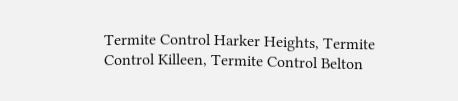Termite Control Harker Heights, Termite Control Killeen, Termite Control Belton